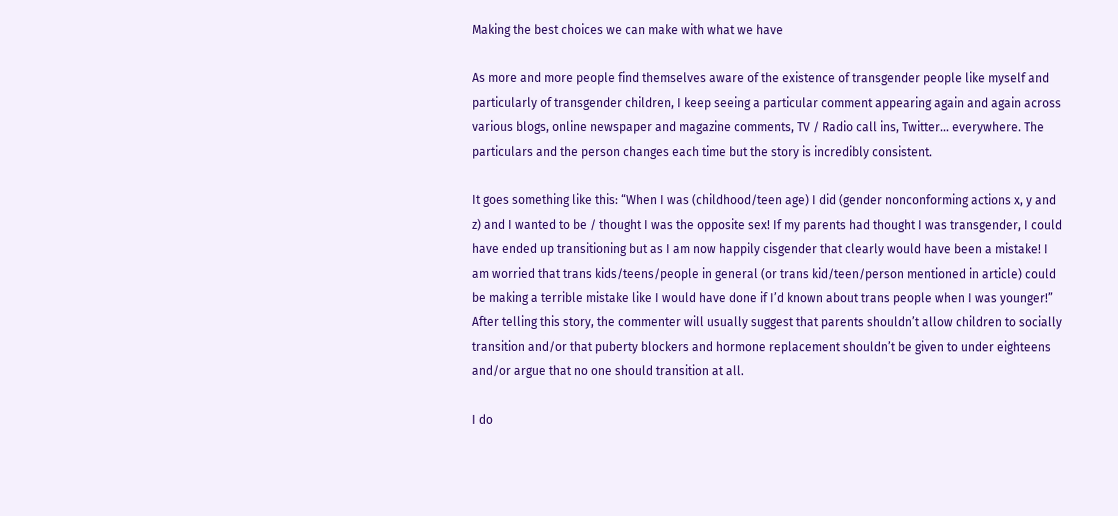Making the best choices we can make with what we have

As more and more people find themselves aware of the existence of transgender people like myself and particularly of transgender children, I keep seeing a particular comment appearing again and again across various blogs, online newspaper and magazine comments, TV / Radio call ins, Twitter… everywhere. The particulars and the person changes each time but the story is incredibly consistent.

It goes something like this: “When I was (childhood/teen age) I did (gender nonconforming actions x, y and z) and I wanted to be / thought I was the opposite sex! If my parents had thought I was transgender, I could have ended up transitioning but as I am now happily cisgender that clearly would have been a mistake! I am worried that trans kids/teens/people in general (or trans kid/teen/person mentioned in article) could be making a terrible mistake like I would have done if I’d known about trans people when I was younger!”
After telling this story, the commenter will usually suggest that parents shouldn’t allow children to socially transition and/or that puberty blockers and hormone replacement shouldn’t be given to under eighteens and/or argue that no one should transition at all.

I do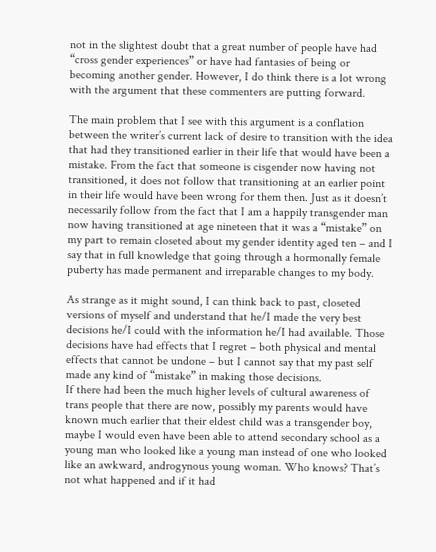not in the slightest doubt that a great number of people have had “cross gender experiences” or have had fantasies of being or becoming another gender. However, I do think there is a lot wrong with the argument that these commenters are putting forward.

The main problem that I see with this argument is a conflation between the writer’s current lack of desire to transition with the idea that had they transitioned earlier in their life that would have been a mistake. From the fact that someone is cisgender now having not transitioned, it does not follow that transitioning at an earlier point in their life would have been wrong for them then. Just as it doesn’t necessarily follow from the fact that I am a happily transgender man now having transitioned at age nineteen that it was a “mistake” on my part to remain closeted about my gender identity aged ten – and I say that in full knowledge that going through a hormonally female puberty has made permanent and irreparable changes to my body.

As strange as it might sound, I can think back to past, closeted versions of myself and understand that he/I made the very best decisions he/I could with the information he/I had available. Those decisions have had effects that I regret – both physical and mental effects that cannot be undone – but I cannot say that my past self made any kind of “mistake” in making those decisions.
If there had been the much higher levels of cultural awareness of trans people that there are now, possibly my parents would have known much earlier that their eldest child was a transgender boy, maybe I would even have been able to attend secondary school as a young man who looked like a young man instead of one who looked like an awkward, androgynous young woman. Who knows? That’s not what happened and if it had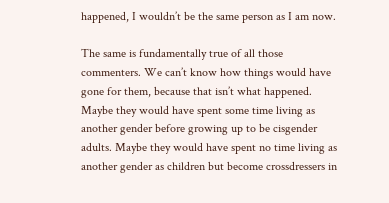happened, I wouldn’t be the same person as I am now.

The same is fundamentally true of all those commenters. We can’t know how things would have gone for them, because that isn’t what happened. Maybe they would have spent some time living as another gender before growing up to be cisgender adults. Maybe they would have spent no time living as another gender as children but become crossdressers in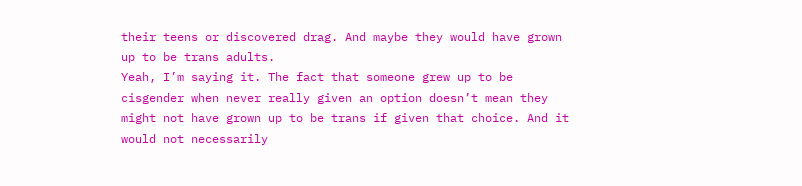their teens or discovered drag. And maybe they would have grown up to be trans adults.
Yeah, I’m saying it. The fact that someone grew up to be cisgender when never really given an option doesn’t mean they might not have grown up to be trans if given that choice. And it would not necessarily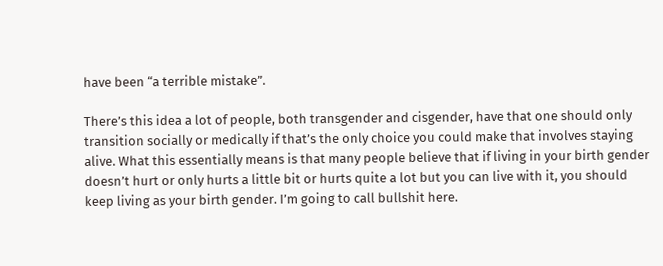have been “a terrible mistake”.

There’s this idea a lot of people, both transgender and cisgender, have that one should only transition socially or medically if that’s the only choice you could make that involves staying alive. What this essentially means is that many people believe that if living in your birth gender doesn’t hurt or only hurts a little bit or hurts quite a lot but you can live with it, you should keep living as your birth gender. I’m going to call bullshit here.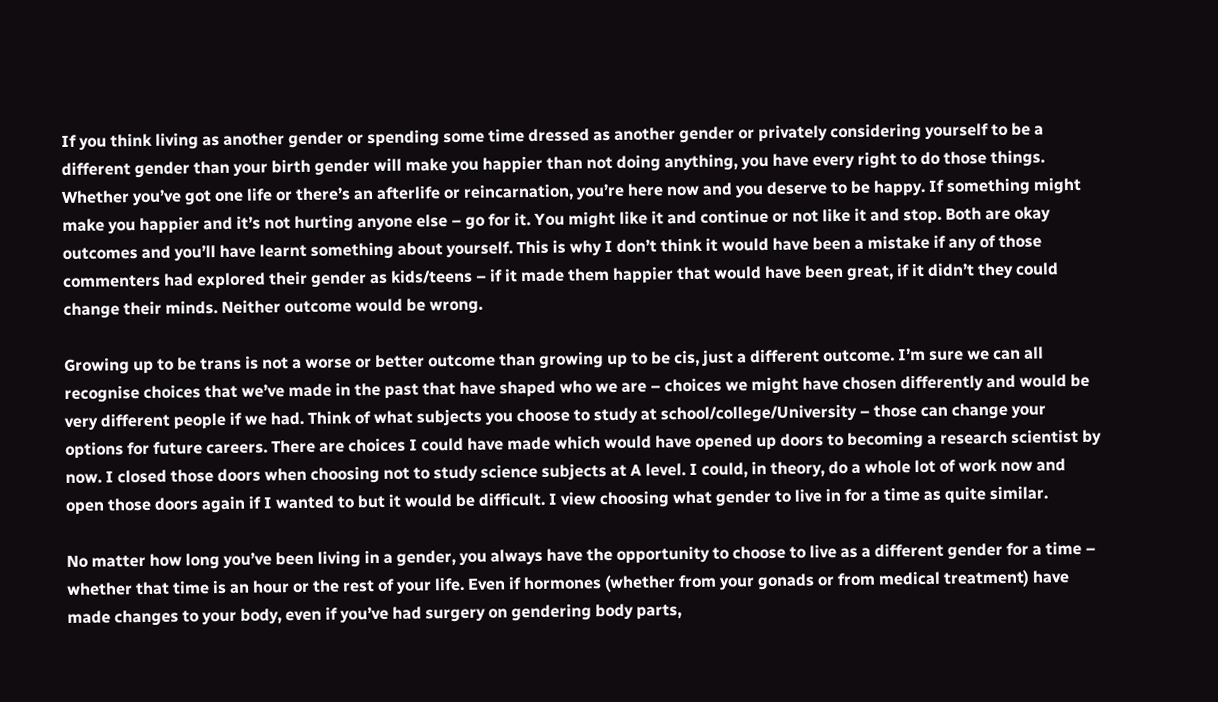If you think living as another gender or spending some time dressed as another gender or privately considering yourself to be a different gender than your birth gender will make you happier than not doing anything, you have every right to do those things. Whether you’ve got one life or there’s an afterlife or reincarnation, you’re here now and you deserve to be happy. If something might make you happier and it’s not hurting anyone else – go for it. You might like it and continue or not like it and stop. Both are okay outcomes and you’ll have learnt something about yourself. This is why I don’t think it would have been a mistake if any of those commenters had explored their gender as kids/teens – if it made them happier that would have been great, if it didn’t they could change their minds. Neither outcome would be wrong.

Growing up to be trans is not a worse or better outcome than growing up to be cis, just a different outcome. I’m sure we can all recognise choices that we’ve made in the past that have shaped who we are – choices we might have chosen differently and would be very different people if we had. Think of what subjects you choose to study at school/college/University – those can change your options for future careers. There are choices I could have made which would have opened up doors to becoming a research scientist by now. I closed those doors when choosing not to study science subjects at A level. I could, in theory, do a whole lot of work now and open those doors again if I wanted to but it would be difficult. I view choosing what gender to live in for a time as quite similar.

No matter how long you’ve been living in a gender, you always have the opportunity to choose to live as a different gender for a time – whether that time is an hour or the rest of your life. Even if hormones (whether from your gonads or from medical treatment) have made changes to your body, even if you’ve had surgery on gendering body parts,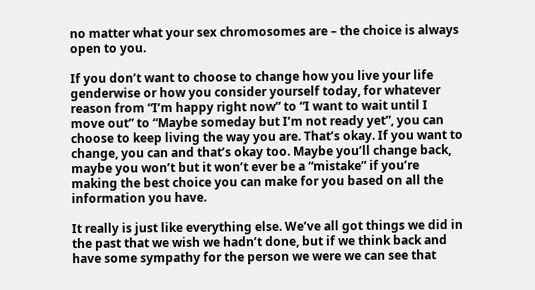no matter what your sex chromosomes are – the choice is always open to you.

If you don’t want to choose to change how you live your life genderwise or how you consider yourself today, for whatever reason from “I’m happy right now” to “I want to wait until I move out” to “Maybe someday but I’m not ready yet”, you can choose to keep living the way you are. That’s okay. If you want to change, you can and that’s okay too. Maybe you’ll change back, maybe you won’t but it won’t ever be a “mistake” if you’re making the best choice you can make for you based on all the information you have.

It really is just like everything else. We’ve all got things we did in the past that we wish we hadn’t done, but if we think back and have some sympathy for the person we were we can see that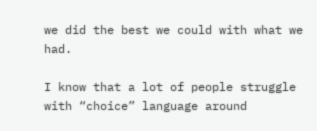we did the best we could with what we had.

I know that a lot of people struggle with “choice” language around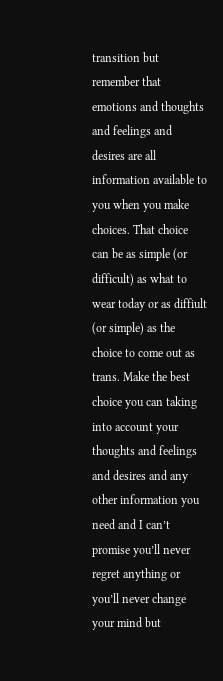transition but remember that emotions and thoughts and feelings and desires are all information available to you when you make choices. That choice can be as simple (or difficult) as what to wear today or as diffiult (or simple) as the choice to come out as trans. Make the best choice you can taking into account your thoughts and feelings and desires and any other information you need and I can’t promise you’ll never regret anything or you’ll never change your mind but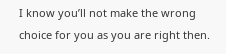I know you’ll not make the wrong choice for you as you are right then.